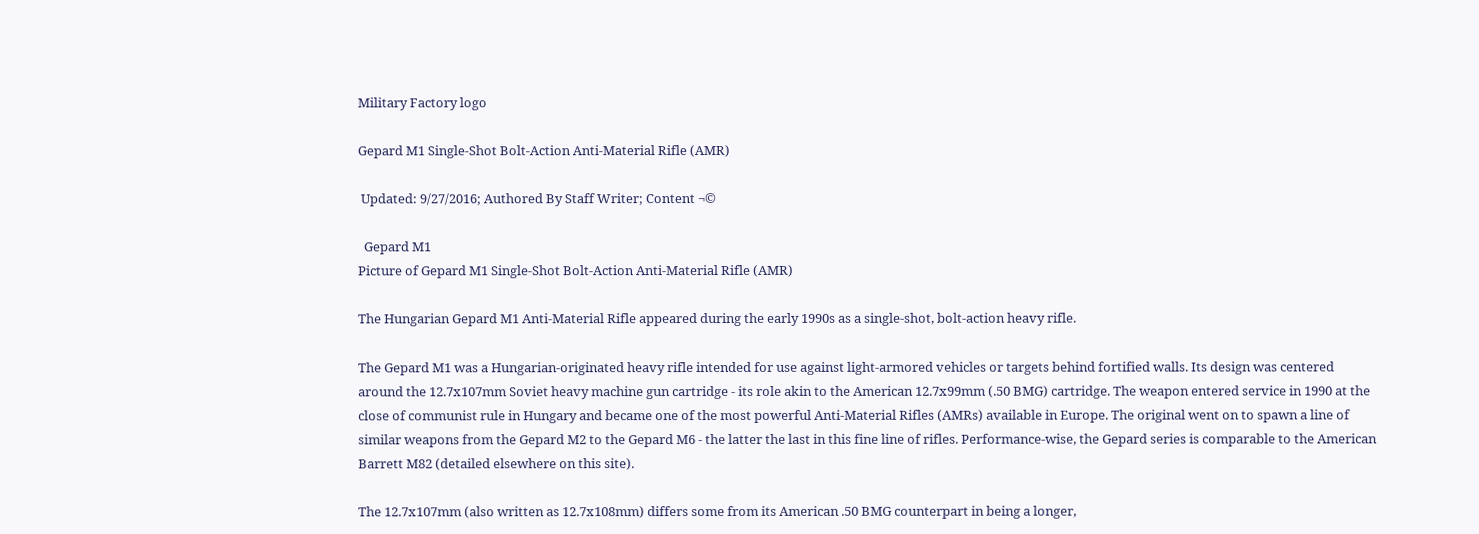Military Factory logo

Gepard M1 Single-Shot Bolt-Action Anti-Material Rifle (AMR)

 Updated: 9/27/2016; Authored By Staff Writer; Content ¬©

  Gepard M1
Picture of Gepard M1 Single-Shot Bolt-Action Anti-Material Rifle (AMR)

The Hungarian Gepard M1 Anti-Material Rifle appeared during the early 1990s as a single-shot, bolt-action heavy rifle.

The Gepard M1 was a Hungarian-originated heavy rifle intended for use against light-armored vehicles or targets behind fortified walls. Its design was centered around the 12.7x107mm Soviet heavy machine gun cartridge - its role akin to the American 12.7x99mm (.50 BMG) cartridge. The weapon entered service in 1990 at the close of communist rule in Hungary and became one of the most powerful Anti-Material Rifles (AMRs) available in Europe. The original went on to spawn a line of similar weapons from the Gepard M2 to the Gepard M6 - the latter the last in this fine line of rifles. Performance-wise, the Gepard series is comparable to the American Barrett M82 (detailed elsewhere on this site).

The 12.7x107mm (also written as 12.7x108mm) differs some from its American .50 BMG counterpart in being a longer,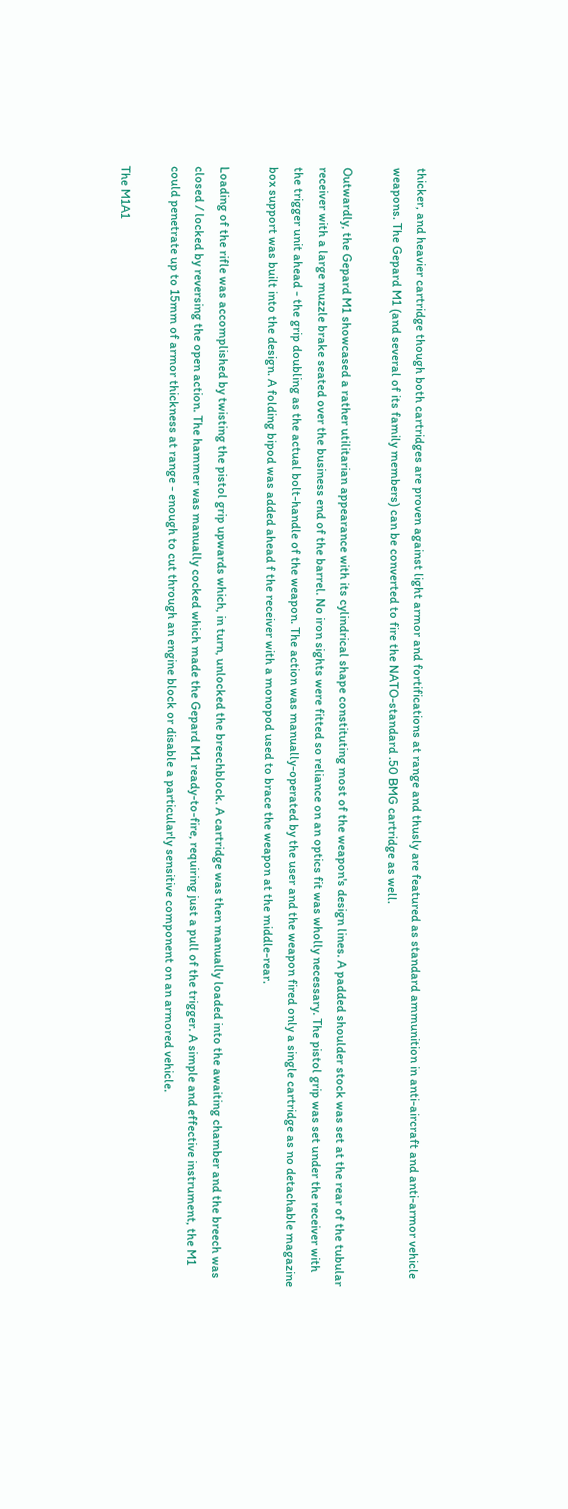thicker, and heavier cartridge though both cartridges are proven against light armor and fortifications at range and thusly are featured as standard ammunition in anti-aircraft and anti-armor vehicle weapons. The Gepard M1 (and several of its family members) can be converted to fire the NATO-standard .50 BMG cartridge as well.

Outwardly, the Gepard M1 showcased a rather utilitarian appearance with its cylindrical shape constituting most of the weapon's design lines. A padded shoulder stock was set at the rear of the tubular receiver with a large muzzle brake seated over the business end of the barrel. No iron sights were fitted so reliance on an optics fit was wholly necessary. The pistol grip was set under the receiver with the trigger unit ahead - the grip doubling as the actual bolt-handle of the weapon. The action was manually-operated by the user and the weapon fired only a single cartridge as no detachable magazine box support was built into the design. A folding bipod was added ahead f the receiver with a monopod used to brace the weapon at the middle-rear.

Loading of the rifle was accomplished by twisting the pistol grip upwards which, in turn, unlocked the breechblock. A cartridge was then manually loaded into the awaiting chamber and the breech was closed / locked by reversing the open action. The hammer was manually cocked which made the Gepard M1 ready-to-fire, requiring just a pull of the trigger. A simple and effective instrument, the M1 could penetrate up to 15mm of armor thickness at range - enough to cut through an engine block or disable a particularly sensitive component on an armored vehicle.

The M1A1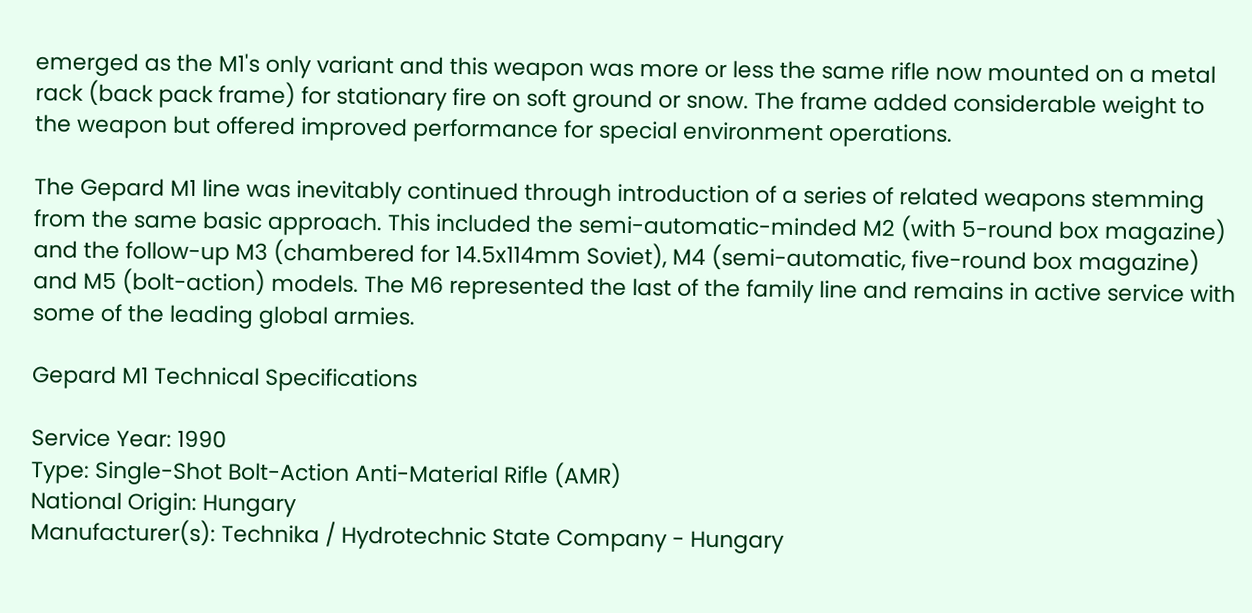emerged as the M1's only variant and this weapon was more or less the same rifle now mounted on a metal rack (back pack frame) for stationary fire on soft ground or snow. The frame added considerable weight to the weapon but offered improved performance for special environment operations.

The Gepard M1 line was inevitably continued through introduction of a series of related weapons stemming from the same basic approach. This included the semi-automatic-minded M2 (with 5-round box magazine) and the follow-up M3 (chambered for 14.5x114mm Soviet), M4 (semi-automatic, five-round box magazine) and M5 (bolt-action) models. The M6 represented the last of the family line and remains in active service with some of the leading global armies.

Gepard M1 Technical Specifications

Service Year: 1990
Type: Single-Shot Bolt-Action Anti-Material Rifle (AMR)
National Origin: Hungary
Manufacturer(s): Technika / Hydrotechnic State Company - Hungary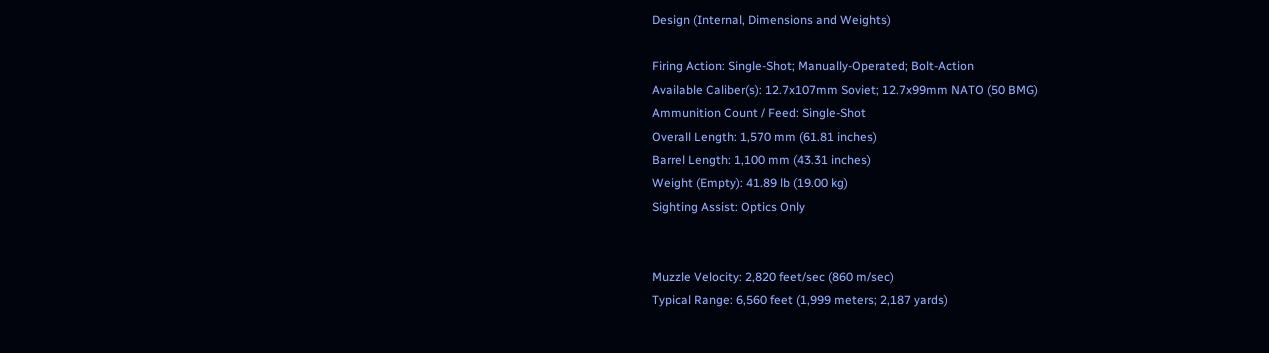Design (Internal, Dimensions and Weights)

Firing Action: Single-Shot; Manually-Operated; Bolt-Action
Available Caliber(s): 12.7x107mm Soviet; 12.7x99mm NATO (50 BMG)
Ammunition Count / Feed: Single-Shot
Overall Length: 1,570 mm (61.81 inches)
Barrel Length: 1,100 mm (43.31 inches)
Weight (Empty): 41.89 lb (19.00 kg)
Sighting Assist: Optics Only


Muzzle Velocity: 2,820 feet/sec (860 m/sec)
Typical Range: 6,560 feet (1,999 meters; 2,187 yards)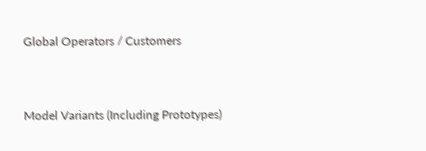Global Operators / Customers


Model Variants (Including Prototypes)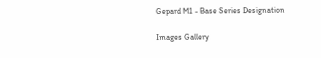Gepard M1 - Base Series Designation

Images Gallery